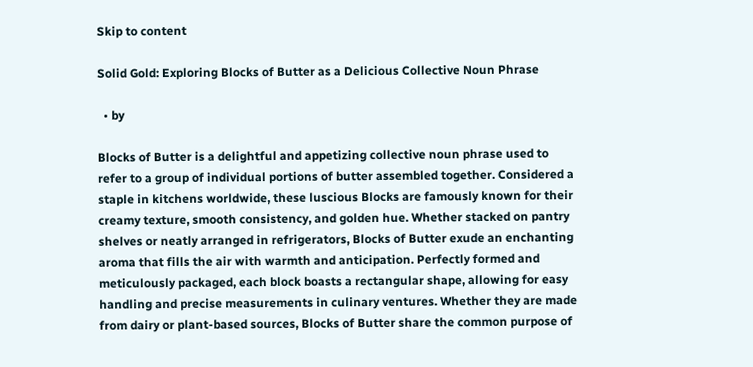Skip to content

Solid Gold: Exploring Blocks of Butter as a Delicious Collective Noun Phrase

  • by

Blocks of Butter is a delightful and appetizing collective noun phrase used to refer to a group of individual portions of butter assembled together. Considered a staple in kitchens worldwide, these luscious Blocks are famously known for their creamy texture, smooth consistency, and golden hue. Whether stacked on pantry shelves or neatly arranged in refrigerators, Blocks of Butter exude an enchanting aroma that fills the air with warmth and anticipation. Perfectly formed and meticulously packaged, each block boasts a rectangular shape, allowing for easy handling and precise measurements in culinary ventures. Whether they are made from dairy or plant-based sources, Blocks of Butter share the common purpose of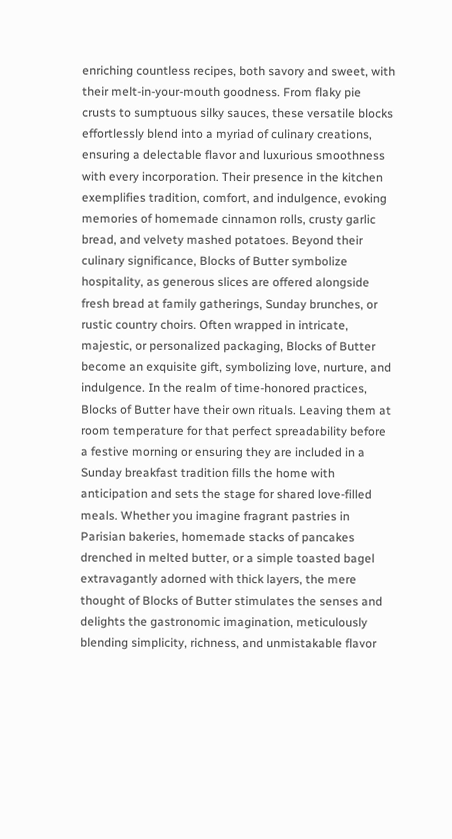enriching countless recipes, both savory and sweet, with their melt-in-your-mouth goodness. From flaky pie crusts to sumptuous silky sauces, these versatile blocks effortlessly blend into a myriad of culinary creations, ensuring a delectable flavor and luxurious smoothness with every incorporation. Their presence in the kitchen exemplifies tradition, comfort, and indulgence, evoking memories of homemade cinnamon rolls, crusty garlic bread, and velvety mashed potatoes. Beyond their culinary significance, Blocks of Butter symbolize hospitality, as generous slices are offered alongside fresh bread at family gatherings, Sunday brunches, or rustic country choirs. Often wrapped in intricate, majestic, or personalized packaging, Blocks of Butter become an exquisite gift, symbolizing love, nurture, and indulgence. In the realm of time-honored practices, Blocks of Butter have their own rituals. Leaving them at room temperature for that perfect spreadability before a festive morning or ensuring they are included in a Sunday breakfast tradition fills the home with anticipation and sets the stage for shared love-filled meals. Whether you imagine fragrant pastries in Parisian bakeries, homemade stacks of pancakes drenched in melted butter, or a simple toasted bagel extravagantly adorned with thick layers, the mere thought of Blocks of Butter stimulates the senses and delights the gastronomic imagination, meticulously blending simplicity, richness, and unmistakable flavor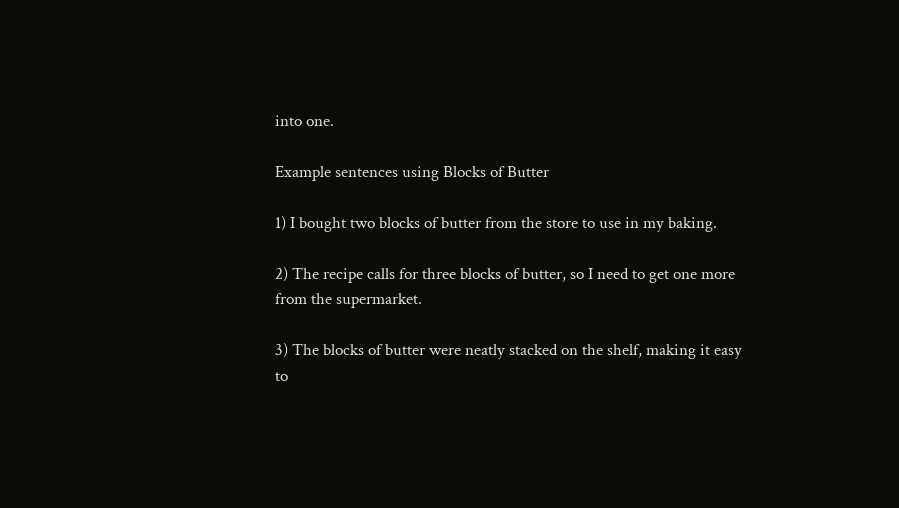into one.

Example sentences using Blocks of Butter

1) I bought two blocks of butter from the store to use in my baking.

2) The recipe calls for three blocks of butter, so I need to get one more from the supermarket.

3) The blocks of butter were neatly stacked on the shelf, making it easy to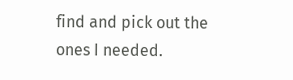find and pick out the ones I needed.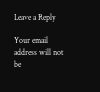Leave a Reply

Your email address will not be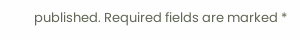published. Required fields are marked *